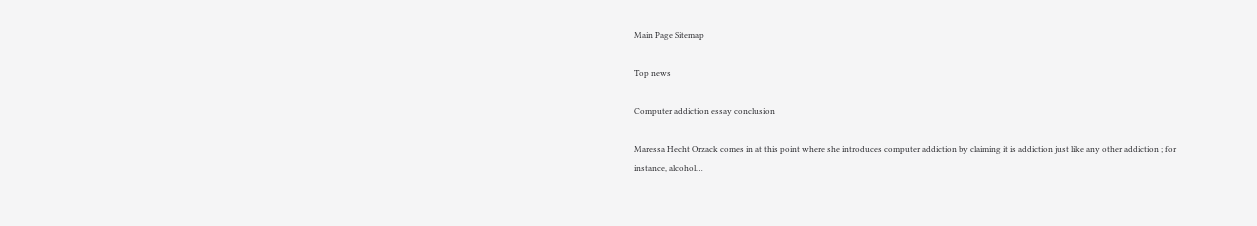Main Page Sitemap

Top news

Computer addiction essay conclusion

Maressa Hecht Orzack comes in at this point where she introduces computer addiction by claiming it is addiction just like any other addiction ; for instance, alcohol…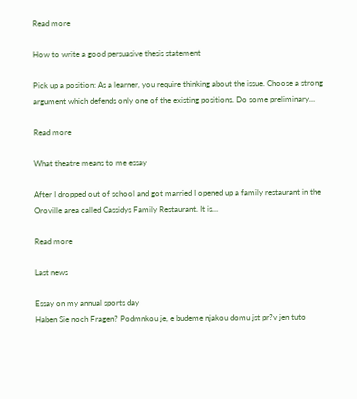Read more

How to write a good persuasive thesis statement

Pick up a position: As a learner, you require thinking about the issue. Choose a strong argument which defends only one of the existing positions. Do some preliminary…

Read more

What theatre means to me essay

After I dropped out of school and got married I opened up a family restaurant in the Oroville area called Cassidys Family Restaurant. It is…

Read more

Last news

Essay on my annual sports day
Haben Sie noch Fragen? Podmnkou je, e budeme njakou domu jst pr?v jen tuto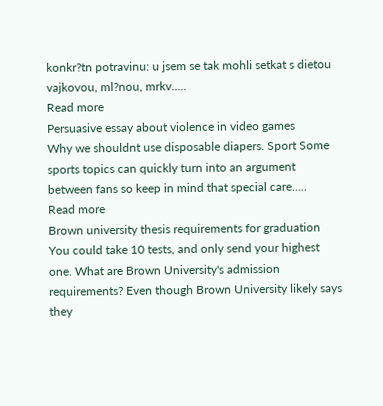konkr?tn potravinu: u jsem se tak mohli setkat s dietou vajkovou, ml?nou, mrkv…..
Read more
Persuasive essay about violence in video games
Why we shouldnt use disposable diapers. Sport Some sports topics can quickly turn into an argument between fans so keep in mind that special care…..
Read more
Brown university thesis requirements for graduation
You could take 10 tests, and only send your highest one. What are Brown University's admission requirements? Even though Brown University likely says they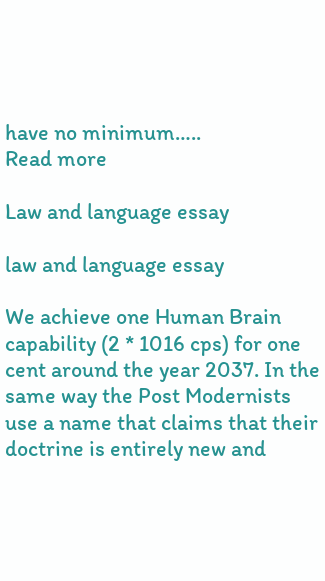have no minimum…..
Read more

Law and language essay

law and language essay

We achieve one Human Brain capability (2 * 1016 cps) for one cent around the year 2037. In the same way the Post Modernists use a name that claims that their doctrine is entirely new and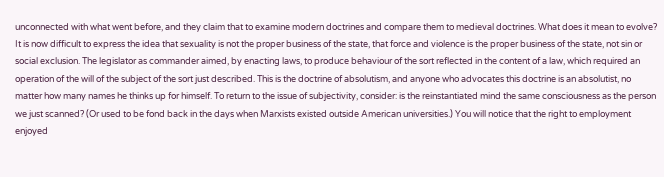unconnected with what went before, and they claim that to examine modern doctrines and compare them to medieval doctrines. What does it mean to evolve? It is now difficult to express the idea that sexuality is not the proper business of the state, that force and violence is the proper business of the state, not sin or social exclusion. The legislator as commander aimed, by enacting laws, to produce behaviour of the sort reflected in the content of a law, which required an operation of the will of the subject of the sort just described. This is the doctrine of absolutism, and anyone who advocates this doctrine is an absolutist, no matter how many names he thinks up for himself. To return to the issue of subjectivity, consider: is the reinstantiated mind the same consciousness as the person we just scanned? (Or used to be fond back in the days when Marxists existed outside American universities.) You will notice that the right to employment enjoyed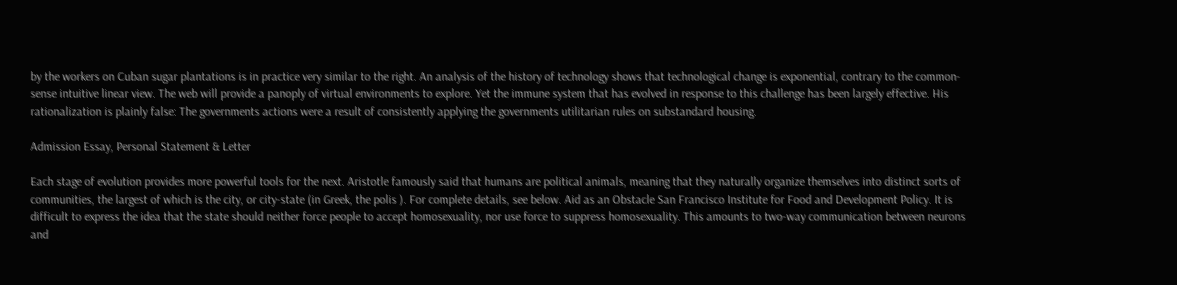by the workers on Cuban sugar plantations is in practice very similar to the right. An analysis of the history of technology shows that technological change is exponential, contrary to the common-sense intuitive linear view. The web will provide a panoply of virtual environments to explore. Yet the immune system that has evolved in response to this challenge has been largely effective. His rationalization is plainly false: The governments actions were a result of consistently applying the governments utilitarian rules on substandard housing.

Admission Essay, Personal Statement & Letter

Each stage of evolution provides more powerful tools for the next. Aristotle famously said that humans are political animals, meaning that they naturally organize themselves into distinct sorts of communities, the largest of which is the city, or city-state (in Greek, the polis ). For complete details, see below. Aid as an Obstacle San Francisco Institute for Food and Development Policy. It is difficult to express the idea that the state should neither force people to accept homosexuality, nor use force to suppress homosexuality. This amounts to two-way communication between neurons and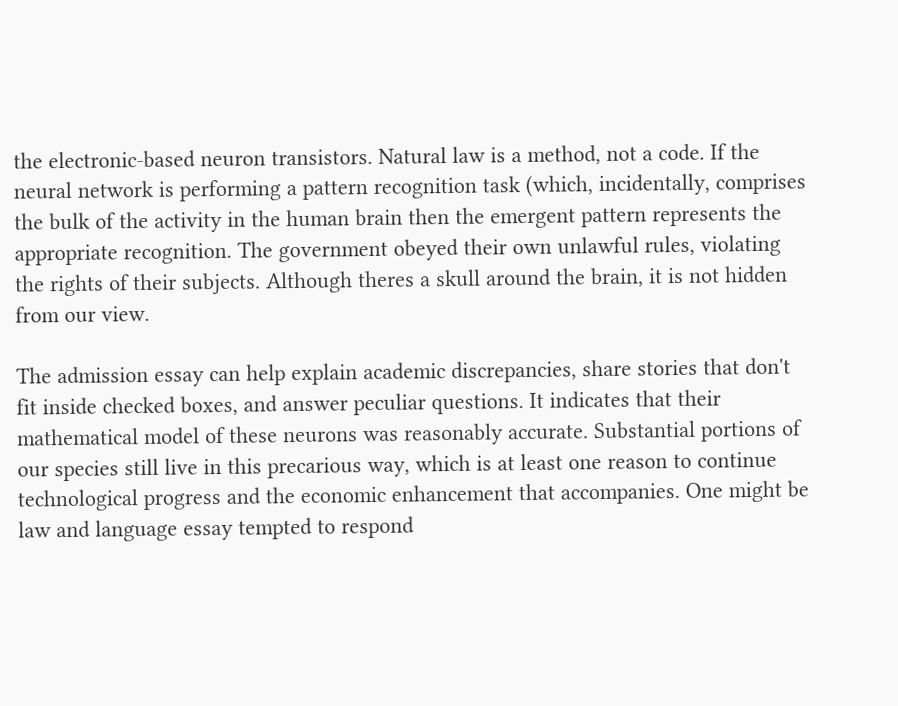the electronic-based neuron transistors. Natural law is a method, not a code. If the neural network is performing a pattern recognition task (which, incidentally, comprises the bulk of the activity in the human brain then the emergent pattern represents the appropriate recognition. The government obeyed their own unlawful rules, violating the rights of their subjects. Although theres a skull around the brain, it is not hidden from our view.

The admission essay can help explain academic discrepancies, share stories that don't fit inside checked boxes, and answer peculiar questions. It indicates that their mathematical model of these neurons was reasonably accurate. Substantial portions of our species still live in this precarious way, which is at least one reason to continue technological progress and the economic enhancement that accompanies. One might be law and language essay tempted to respond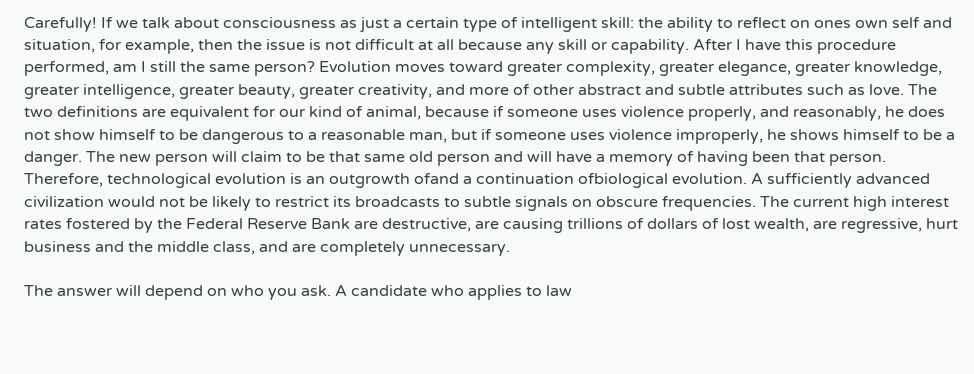Carefully! If we talk about consciousness as just a certain type of intelligent skill: the ability to reflect on ones own self and situation, for example, then the issue is not difficult at all because any skill or capability. After I have this procedure performed, am I still the same person? Evolution moves toward greater complexity, greater elegance, greater knowledge, greater intelligence, greater beauty, greater creativity, and more of other abstract and subtle attributes such as love. The two definitions are equivalent for our kind of animal, because if someone uses violence properly, and reasonably, he does not show himself to be dangerous to a reasonable man, but if someone uses violence improperly, he shows himself to be a danger. The new person will claim to be that same old person and will have a memory of having been that person. Therefore, technological evolution is an outgrowth ofand a continuation ofbiological evolution. A sufficiently advanced civilization would not be likely to restrict its broadcasts to subtle signals on obscure frequencies. The current high interest rates fostered by the Federal Reserve Bank are destructive, are causing trillions of dollars of lost wealth, are regressive, hurt business and the middle class, and are completely unnecessary.

The answer will depend on who you ask. A candidate who applies to law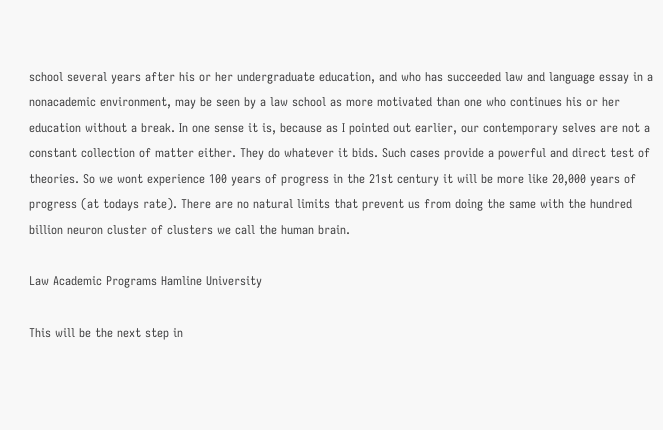school several years after his or her undergraduate education, and who has succeeded law and language essay in a nonacademic environment, may be seen by a law school as more motivated than one who continues his or her education without a break. In one sense it is, because as I pointed out earlier, our contemporary selves are not a constant collection of matter either. They do whatever it bids. Such cases provide a powerful and direct test of theories. So we wont experience 100 years of progress in the 21st century it will be more like 20,000 years of progress (at todays rate). There are no natural limits that prevent us from doing the same with the hundred billion neuron cluster of clusters we call the human brain.

Law Academic Programs Hamline University

This will be the next step in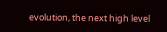evolution, the next high level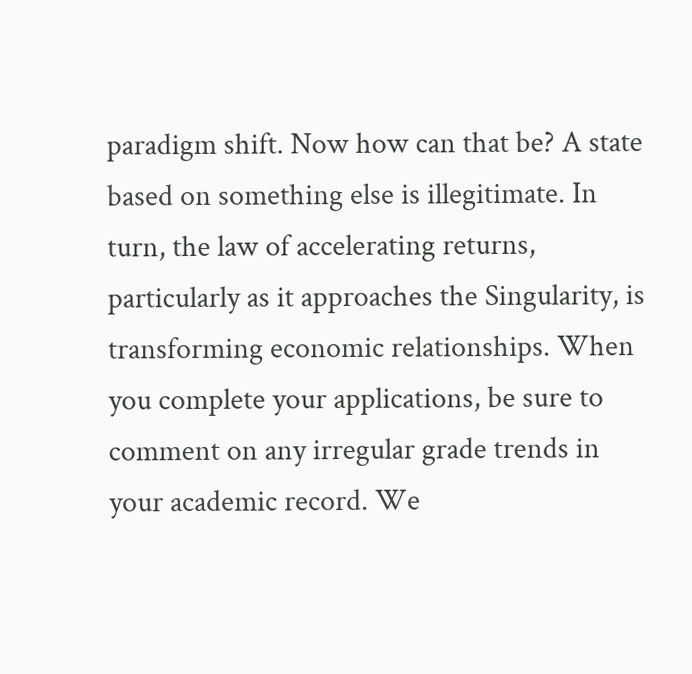paradigm shift. Now how can that be? A state based on something else is illegitimate. In turn, the law of accelerating returns, particularly as it approaches the Singularity, is transforming economic relationships. When you complete your applications, be sure to comment on any irregular grade trends in your academic record. We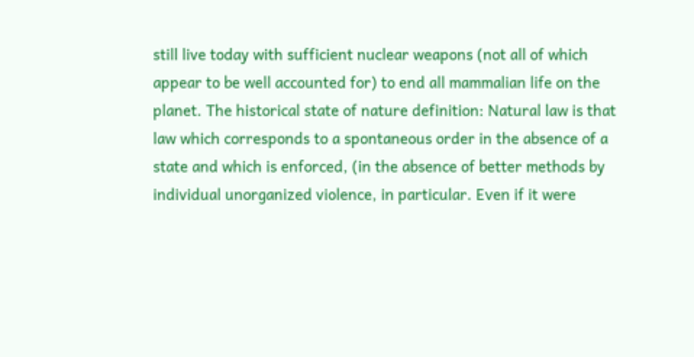still live today with sufficient nuclear weapons (not all of which appear to be well accounted for) to end all mammalian life on the planet. The historical state of nature definition: Natural law is that law which corresponds to a spontaneous order in the absence of a state and which is enforced, (in the absence of better methods by individual unorganized violence, in particular. Even if it were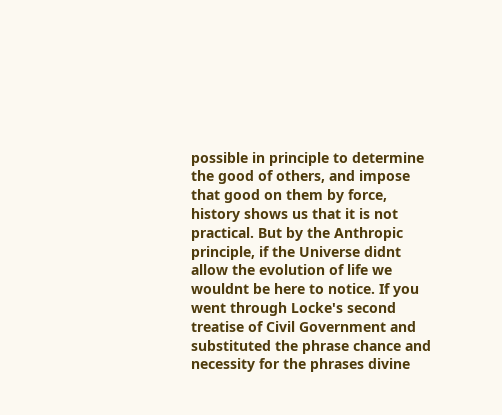possible in principle to determine the good of others, and impose that good on them by force, history shows us that it is not practical. But by the Anthropic principle, if the Universe didnt allow the evolution of life we wouldnt be here to notice. If you went through Locke's second treatise of Civil Government and substituted the phrase chance and necessity for the phrases divine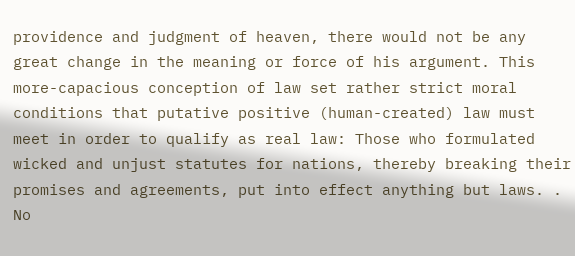providence and judgment of heaven, there would not be any great change in the meaning or force of his argument. This more-capacious conception of law set rather strict moral conditions that putative positive (human-created) law must meet in order to qualify as real law: Those who formulated wicked and unjust statutes for nations, thereby breaking their promises and agreements, put into effect anything but laws. . No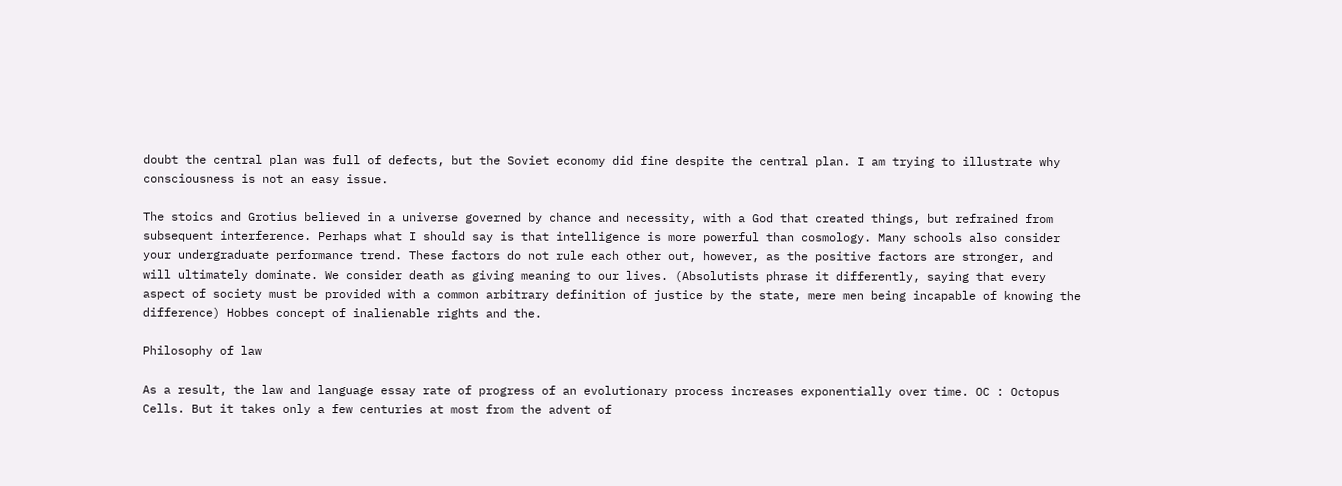doubt the central plan was full of defects, but the Soviet economy did fine despite the central plan. I am trying to illustrate why consciousness is not an easy issue.

The stoics and Grotius believed in a universe governed by chance and necessity, with a God that created things, but refrained from subsequent interference. Perhaps what I should say is that intelligence is more powerful than cosmology. Many schools also consider your undergraduate performance trend. These factors do not rule each other out, however, as the positive factors are stronger, and will ultimately dominate. We consider death as giving meaning to our lives. (Absolutists phrase it differently, saying that every aspect of society must be provided with a common arbitrary definition of justice by the state, mere men being incapable of knowing the difference) Hobbes concept of inalienable rights and the.

Philosophy of law

As a result, the law and language essay rate of progress of an evolutionary process increases exponentially over time. OC : Octopus Cells. But it takes only a few centuries at most from the advent of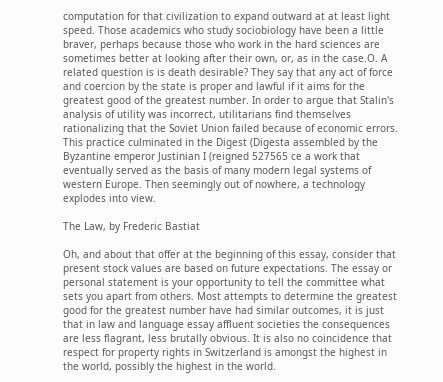computation for that civilization to expand outward at at least light speed. Those academics who study sociobiology have been a little braver, perhaps because those who work in the hard sciences are sometimes better at looking after their own, or, as in the case.O. A related question is is death desirable? They say that any act of force and coercion by the state is proper and lawful if it aims for the greatest good of the greatest number. In order to argue that Stalin's analysis of utility was incorrect, utilitarians find themselves rationalizing that the Soviet Union failed because of economic errors. This practice culminated in the Digest (Digesta assembled by the Byzantine emperor Justinian I (reigned 527565 ce a work that eventually served as the basis of many modern legal systems of western Europe. Then seemingly out of nowhere, a technology explodes into view.

The Law, by Frederic Bastiat

Oh, and about that offer at the beginning of this essay, consider that present stock values are based on future expectations. The essay or personal statement is your opportunity to tell the committee what sets you apart from others. Most attempts to determine the greatest good for the greatest number have had similar outcomes, it is just that in law and language essay affluent societies the consequences are less flagrant, less brutally obvious. It is also no coincidence that respect for property rights in Switzerland is amongst the highest in the world, possibly the highest in the world.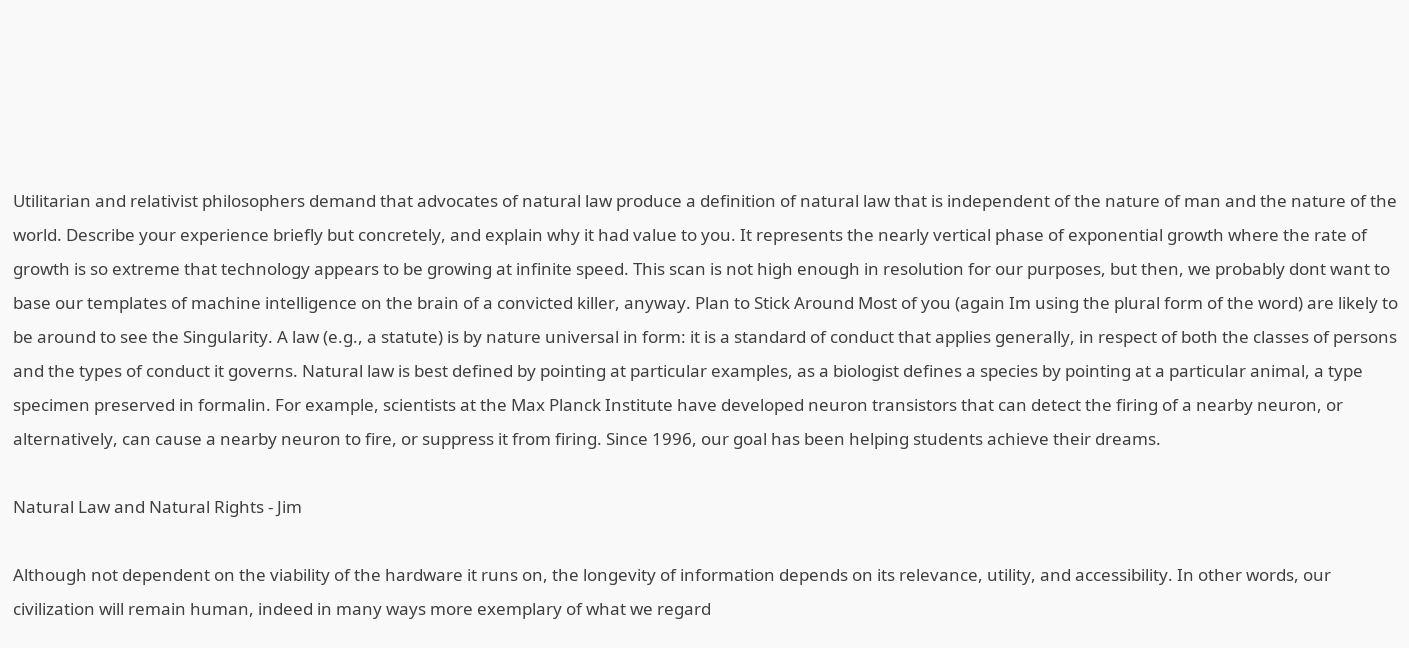Utilitarian and relativist philosophers demand that advocates of natural law produce a definition of natural law that is independent of the nature of man and the nature of the world. Describe your experience briefly but concretely, and explain why it had value to you. It represents the nearly vertical phase of exponential growth where the rate of growth is so extreme that technology appears to be growing at infinite speed. This scan is not high enough in resolution for our purposes, but then, we probably dont want to base our templates of machine intelligence on the brain of a convicted killer, anyway. Plan to Stick Around Most of you (again Im using the plural form of the word) are likely to be around to see the Singularity. A law (e.g., a statute) is by nature universal in form: it is a standard of conduct that applies generally, in respect of both the classes of persons and the types of conduct it governs. Natural law is best defined by pointing at particular examples, as a biologist defines a species by pointing at a particular animal, a type specimen preserved in formalin. For example, scientists at the Max Planck Institute have developed neuron transistors that can detect the firing of a nearby neuron, or alternatively, can cause a nearby neuron to fire, or suppress it from firing. Since 1996, our goal has been helping students achieve their dreams.

Natural Law and Natural Rights - Jim

Although not dependent on the viability of the hardware it runs on, the longevity of information depends on its relevance, utility, and accessibility. In other words, our civilization will remain human, indeed in many ways more exemplary of what we regard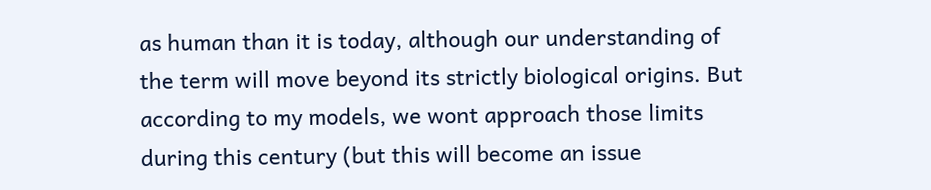as human than it is today, although our understanding of the term will move beyond its strictly biological origins. But according to my models, we wont approach those limits during this century (but this will become an issue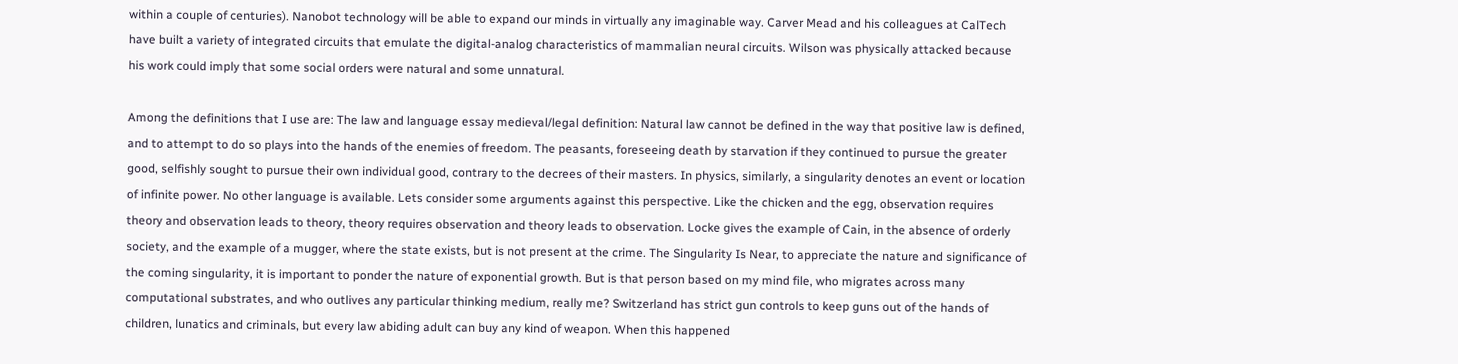within a couple of centuries). Nanobot technology will be able to expand our minds in virtually any imaginable way. Carver Mead and his colleagues at CalTech have built a variety of integrated circuits that emulate the digital-analog characteristics of mammalian neural circuits. Wilson was physically attacked because his work could imply that some social orders were natural and some unnatural.

Among the definitions that I use are: The law and language essay medieval/legal definition: Natural law cannot be defined in the way that positive law is defined, and to attempt to do so plays into the hands of the enemies of freedom. The peasants, foreseeing death by starvation if they continued to pursue the greater good, selfishly sought to pursue their own individual good, contrary to the decrees of their masters. In physics, similarly, a singularity denotes an event or location of infinite power. No other language is available. Lets consider some arguments against this perspective. Like the chicken and the egg, observation requires theory and observation leads to theory, theory requires observation and theory leads to observation. Locke gives the example of Cain, in the absence of orderly society, and the example of a mugger, where the state exists, but is not present at the crime. The Singularity Is Near, to appreciate the nature and significance of the coming singularity, it is important to ponder the nature of exponential growth. But is that person based on my mind file, who migrates across many computational substrates, and who outlives any particular thinking medium, really me? Switzerland has strict gun controls to keep guns out of the hands of children, lunatics and criminals, but every law abiding adult can buy any kind of weapon. When this happened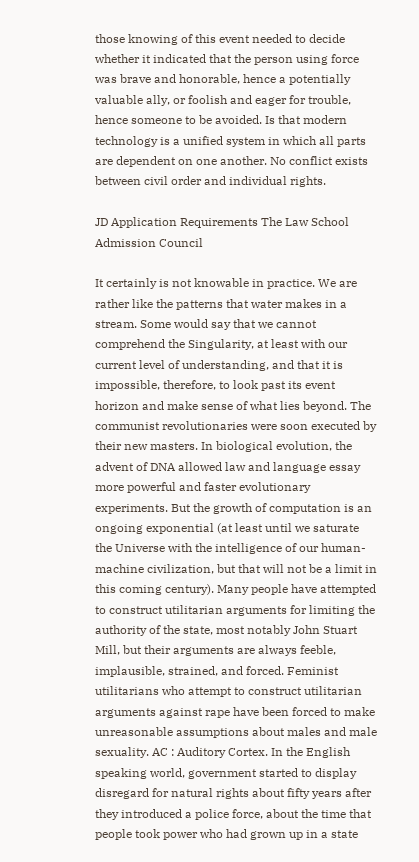those knowing of this event needed to decide whether it indicated that the person using force was brave and honorable, hence a potentially valuable ally, or foolish and eager for trouble, hence someone to be avoided. Is that modern technology is a unified system in which all parts are dependent on one another. No conflict exists between civil order and individual rights.

JD Application Requirements The Law School Admission Council

It certainly is not knowable in practice. We are rather like the patterns that water makes in a stream. Some would say that we cannot comprehend the Singularity, at least with our current level of understanding, and that it is impossible, therefore, to look past its event horizon and make sense of what lies beyond. The communist revolutionaries were soon executed by their new masters. In biological evolution, the advent of DNA allowed law and language essay more powerful and faster evolutionary experiments. But the growth of computation is an ongoing exponential (at least until we saturate the Universe with the intelligence of our human-machine civilization, but that will not be a limit in this coming century). Many people have attempted to construct utilitarian arguments for limiting the authority of the state, most notably John Stuart Mill, but their arguments are always feeble, implausible, strained, and forced. Feminist utilitarians who attempt to construct utilitarian arguments against rape have been forced to make unreasonable assumptions about males and male sexuality. AC : Auditory Cortex. In the English speaking world, government started to display disregard for natural rights about fifty years after they introduced a police force, about the time that people took power who had grown up in a state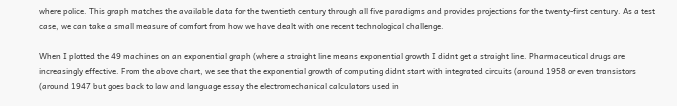where police. This graph matches the available data for the twentieth century through all five paradigms and provides projections for the twenty-first century. As a test case, we can take a small measure of comfort from how we have dealt with one recent technological challenge.

When I plotted the 49 machines on an exponential graph (where a straight line means exponential growth I didnt get a straight line. Pharmaceutical drugs are increasingly effective. From the above chart, we see that the exponential growth of computing didnt start with integrated circuits (around 1958 or even transistors (around 1947 but goes back to law and language essay the electromechanical calculators used in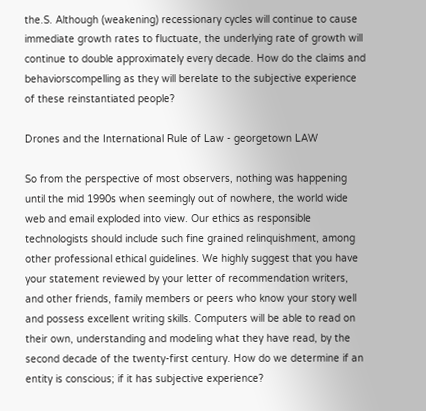the.S. Although (weakening) recessionary cycles will continue to cause immediate growth rates to fluctuate, the underlying rate of growth will continue to double approximately every decade. How do the claims and behaviorscompelling as they will berelate to the subjective experience of these reinstantiated people?

Drones and the International Rule of Law - georgetown LAW

So from the perspective of most observers, nothing was happening until the mid 1990s when seemingly out of nowhere, the world wide web and email exploded into view. Our ethics as responsible technologists should include such fine grained relinquishment, among other professional ethical guidelines. We highly suggest that you have your statement reviewed by your letter of recommendation writers, and other friends, family members or peers who know your story well and possess excellent writing skills. Computers will be able to read on their own, understanding and modeling what they have read, by the second decade of the twenty-first century. How do we determine if an entity is conscious; if it has subjective experience?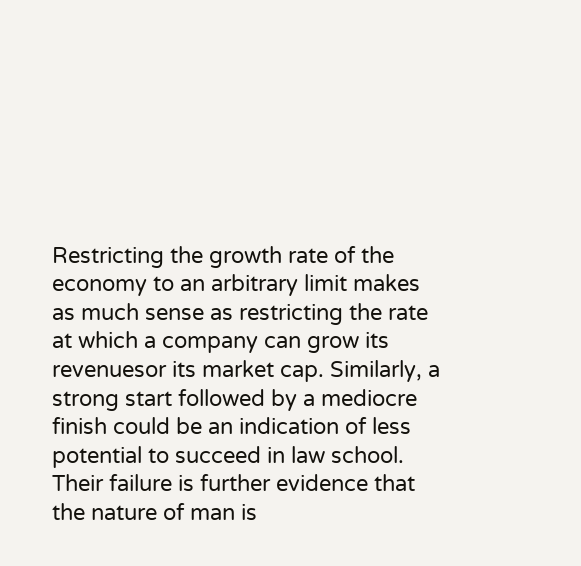Restricting the growth rate of the economy to an arbitrary limit makes as much sense as restricting the rate at which a company can grow its revenuesor its market cap. Similarly, a strong start followed by a mediocre finish could be an indication of less potential to succeed in law school. Their failure is further evidence that the nature of man is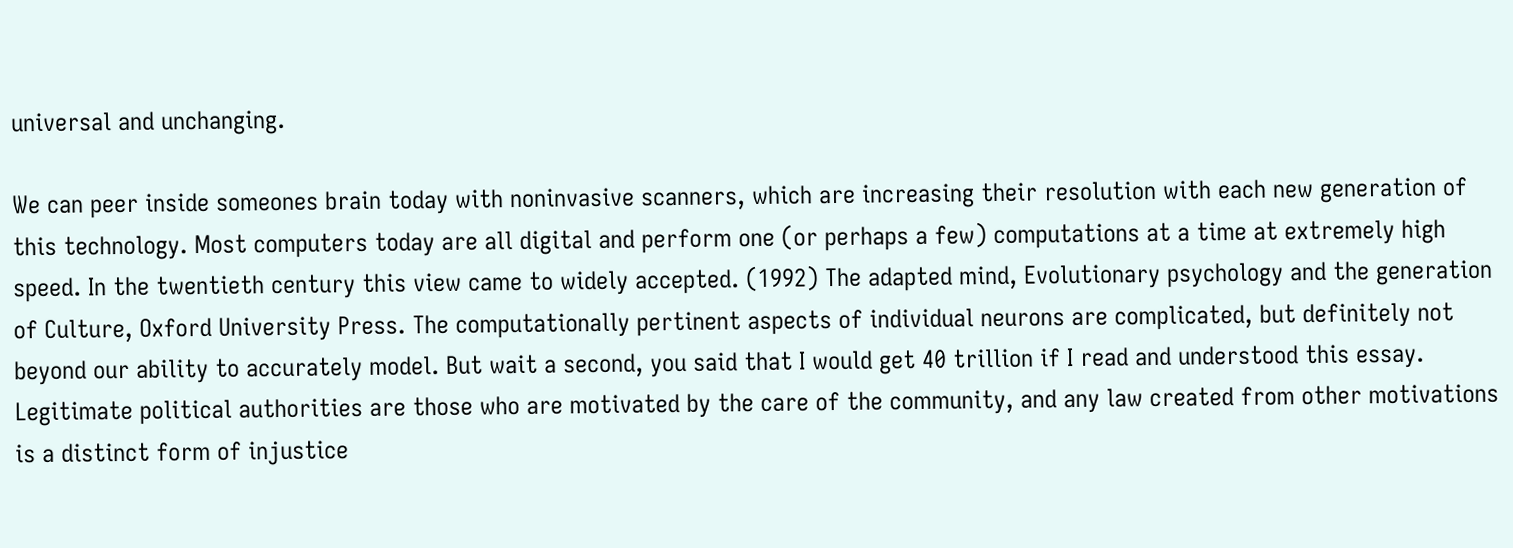universal and unchanging.

We can peer inside someones brain today with noninvasive scanners, which are increasing their resolution with each new generation of this technology. Most computers today are all digital and perform one (or perhaps a few) computations at a time at extremely high speed. In the twentieth century this view came to widely accepted. (1992) The adapted mind, Evolutionary psychology and the generation of Culture, Oxford University Press. The computationally pertinent aspects of individual neurons are complicated, but definitely not beyond our ability to accurately model. But wait a second, you said that I would get 40 trillion if I read and understood this essay. Legitimate political authorities are those who are motivated by the care of the community, and any law created from other motivations is a distinct form of injustice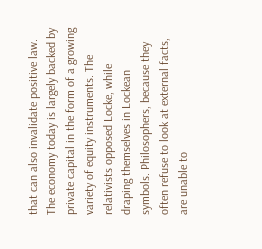that can also invalidate positive law. The economy today is largely backed by private capital in the form of a growing variety of equity instruments. The relativists opposed Locke, while draping themselves in Lockean symbols. Philosophers, because they often refuse to look at external facts, are unable to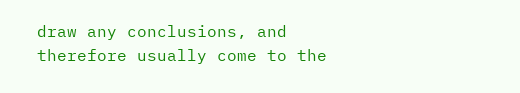draw any conclusions, and therefore usually come to the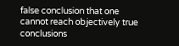false conclusion that one cannot reach objectively true conclusions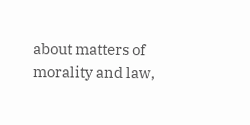about matters of morality and law,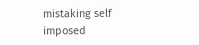mistaking self imposed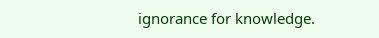ignorance for knowledge.